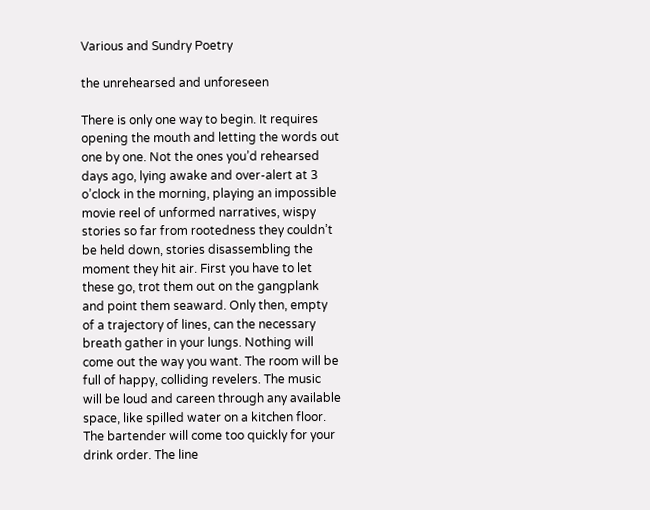Various and Sundry Poetry

the unrehearsed and unforeseen

There is only one way to begin. It requires opening the mouth and letting the words out one by one. Not the ones you’d rehearsed days ago, lying awake and over-alert at 3 o’clock in the morning, playing an impossible movie reel of unformed narratives, wispy stories so far from rootedness they couldn’t be held down, stories disassembling the moment they hit air. First you have to let these go, trot them out on the gangplank and point them seaward. Only then, empty of a trajectory of lines, can the necessary breath gather in your lungs. Nothing will come out the way you want. The room will be full of happy, colliding revelers. The music will be loud and careen through any available space, like spilled water on a kitchen floor. The bartender will come too quickly for your drink order. The line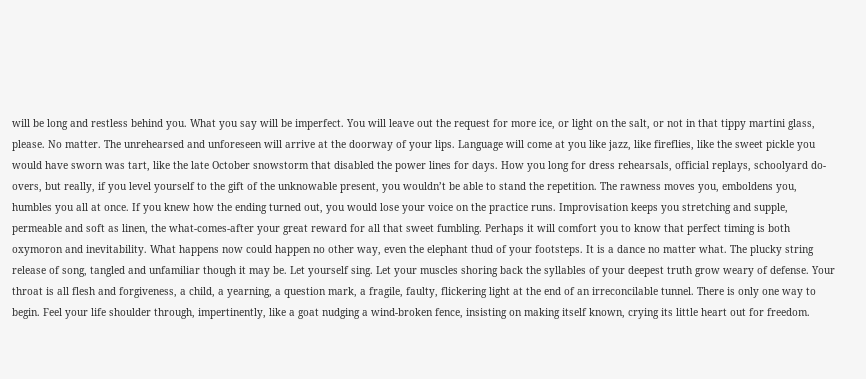will be long and restless behind you. What you say will be imperfect. You will leave out the request for more ice, or light on the salt, or not in that tippy martini glass, please. No matter. The unrehearsed and unforeseen will arrive at the doorway of your lips. Language will come at you like jazz, like fireflies, like the sweet pickle you would have sworn was tart, like the late October snowstorm that disabled the power lines for days. How you long for dress rehearsals, official replays, schoolyard do-overs, but really, if you level yourself to the gift of the unknowable present, you wouldn’t be able to stand the repetition. The rawness moves you, emboldens you, humbles you all at once. If you knew how the ending turned out, you would lose your voice on the practice runs. Improvisation keeps you stretching and supple, permeable and soft as linen, the what-comes-after your great reward for all that sweet fumbling. Perhaps it will comfort you to know that perfect timing is both oxymoron and inevitability. What happens now could happen no other way, even the elephant thud of your footsteps. It is a dance no matter what. The plucky string release of song, tangled and unfamiliar though it may be. Let yourself sing. Let your muscles shoring back the syllables of your deepest truth grow weary of defense. Your throat is all flesh and forgiveness, a child, a yearning, a question mark, a fragile, faulty, flickering light at the end of an irreconcilable tunnel. There is only one way to begin. Feel your life shoulder through, impertinently, like a goat nudging a wind-broken fence, insisting on making itself known, crying its little heart out for freedom.